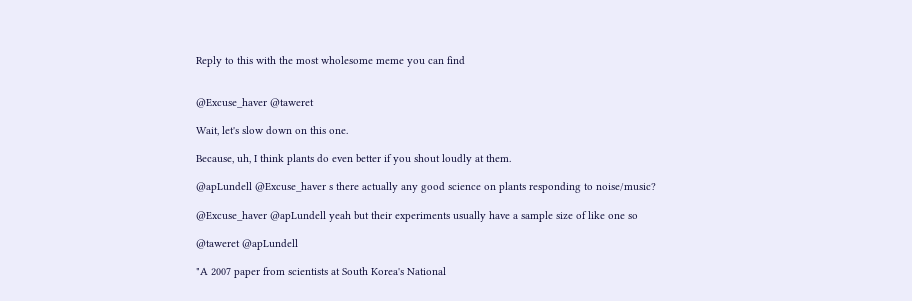Reply to this with the most wholesome meme you can find


@Excuse_haver @taweret

Wait, let's slow down on this one.

Because, uh, I think plants do even better if you shout loudly at them.

@apLundell @Excuse_haver s there actually any good science on plants responding to noise/music?

@Excuse_haver @apLundell yeah but their experiments usually have a sample size of like one so

@taweret @apLundell

"A 2007 paper from scientists at South Korea's National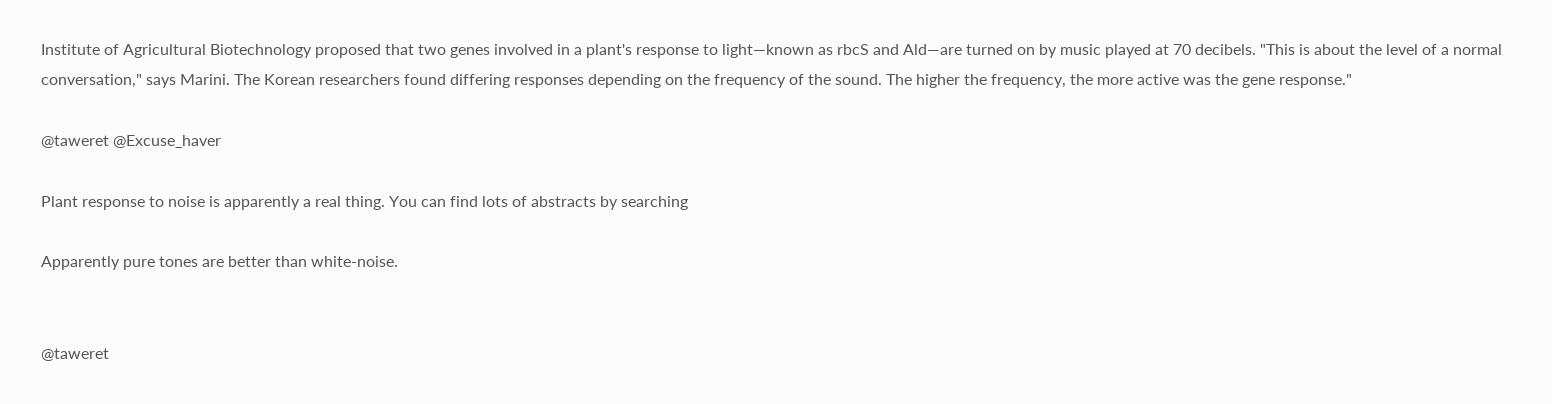Institute of Agricultural Biotechnology proposed that two genes involved in a plant's response to light—known as rbcS and Ald—are turned on by music played at 70 decibels. "This is about the level of a normal conversation," says Marini. The Korean researchers found differing responses depending on the frequency of the sound. The higher the frequency, the more active was the gene response."

@taweret @Excuse_haver

Plant response to noise is apparently a real thing. You can find lots of abstracts by searching

Apparently pure tones are better than white-noise.


@taweret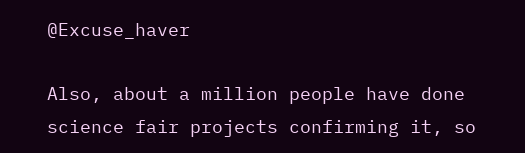@Excuse_haver

Also, about a million people have done science fair projects confirming it, so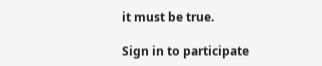it must be true.

Sign in to participate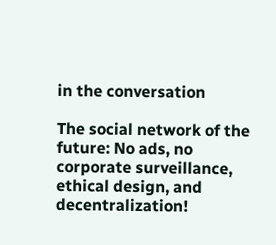in the conversation

The social network of the future: No ads, no corporate surveillance, ethical design, and decentralization!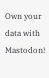Own your data with Mastodon!